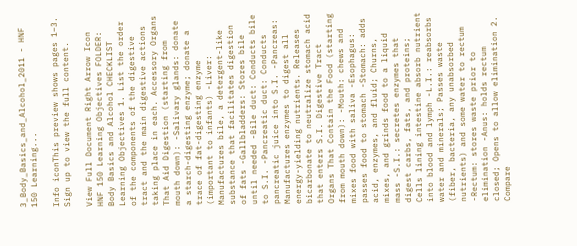3_Body_Basics_and_Alcohol_2011 - HNF 150 Learning...

Info iconThis preview shows pages 1–3. Sign up to view the full content.

View Full Document Right Arrow Icon
HNF 150 Learning Objectives FOLDER: Body Basics and Alcohol CHECKLIST Learning Objectives 1. List the order of the components of the digestive tract and the main digestive actions taking place in each. Accessory Organs That Aid Digestion (starting from mouth down): -Salivary glands: donate a starch-digesting enzyme; donate a trace of fat-digesting enzyme (important to infants) -Liver: Manufactures bile, a detergent-like substance that facilitates digestion of fats -Gallbladders: Stores bile until needed -Bile duct: Conducts bile to S.I. -Pancreatic duct: Conducts pancreatic juice into S.I. -Pancreas: Manufactures enzymes to digest all energy-yielding nutrients. Releases bicarbonate to neutralize stomach acid that enters S.I. Digestive Tract Organs That Contain the Food (starting from mouth down): -Mouth: chews and mixes food with saliva -Esophagus: passes food to stomach -Stomach: adds acid, enzymes, and fluid; Churns, mixes, and grinds food to a liquid mass -S.I.: secretes enzymes that digest carbs, fats, and proteins; Cells lining intestine absorb nutrient into blood and lymph -L.I.: reabsorbs water and minerals; Passes waste (fiber, bacteria, any unabsorbed nutrients) and some water to rectum -Rectum: stores waste prior to elimination -Anus: holds rectum closed; Opens to allow elimination 2. Compare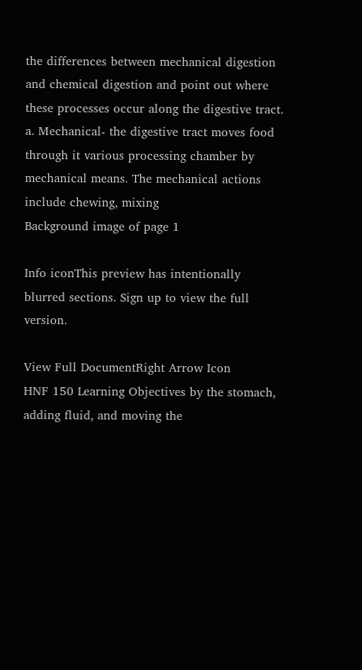the differences between mechanical digestion and chemical digestion and point out where these processes occur along the digestive tract. a. Mechanical- the digestive tract moves food through it various processing chamber by mechanical means. The mechanical actions include chewing, mixing
Background image of page 1

Info iconThis preview has intentionally blurred sections. Sign up to view the full version.

View Full DocumentRight Arrow Icon
HNF 150 Learning Objectives by the stomach, adding fluid, and moving the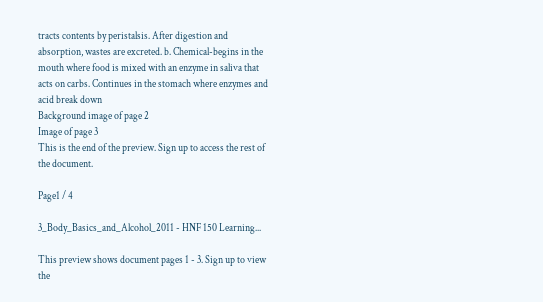tracts contents by peristalsis. After digestion and absorption, wastes are excreted. b. Chemical-begins in the mouth where food is mixed with an enzyme in saliva that acts on carbs. Continues in the stomach where enzymes and acid break down
Background image of page 2
Image of page 3
This is the end of the preview. Sign up to access the rest of the document.

Page1 / 4

3_Body_Basics_and_Alcohol_2011 - HNF 150 Learning...

This preview shows document pages 1 - 3. Sign up to view the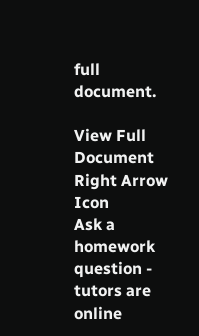full document.

View Full Document Right Arrow Icon
Ask a homework question - tutors are online